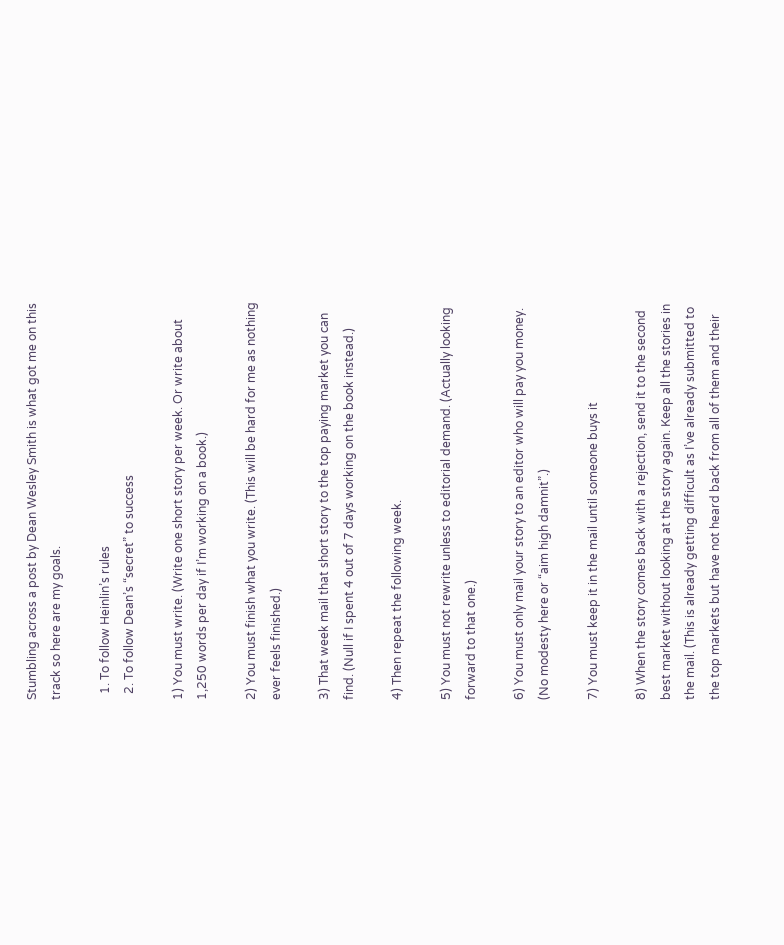Stumbling across a post by Dean Wesley Smith is what got me on this track so here are my goals.

  1. To follow Heinlin’s rules
  2. To follow Dean’s “secret” to success

1) You must write. (Write one short story per week. Or write about 1,250 words per day if I’m working on a book.)

2) You must finish what you write. (This will be hard for me as nothing ever feels finished.)

3) That week mail that short story to the top paying market you can find. (Null if I spent 4 out of 7 days working on the book instead.)

4) Then repeat the following week.

5) You must not rewrite unless to editorial demand. (Actually looking forward to that one.)

6) You must only mail your story to an editor who will pay you money. (No modesty here or “aim high damnit”.)

7) You must keep it in the mail until someone buys it

8) When the story comes back with a rejection, send it to the second best market without looking at the story again. Keep all the stories in the mail. (This is already getting difficult as I’ve already submitted to the top markets but have not heard back from all of them and their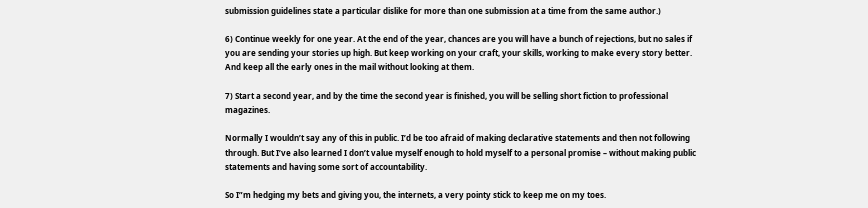submission guidelines state a particular dislike for more than one submission at a time from the same author.)

6) Continue weekly for one year. At the end of the year, chances are you will have a bunch of rejections, but no sales if you are sending your stories up high. But keep working on your craft, your skills, working to make every story better. And keep all the early ones in the mail without looking at them.

7) Start a second year, and by the time the second year is finished, you will be selling short fiction to professional magazines.

Normally I wouldn’t say any of this in public. I’d be too afraid of making declarative statements and then not following through. But I’ve also learned I don’t value myself enough to hold myself to a personal promise – without making public statements and having some sort of accountability.

So I”m hedging my bets and giving you, the internets, a very pointy stick to keep me on my toes.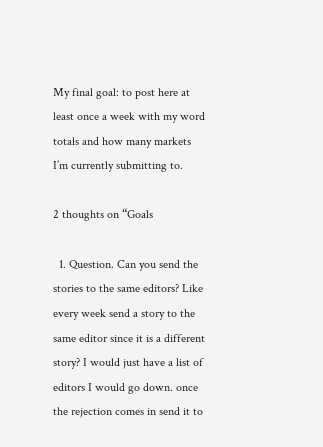My final goal: to post here at least once a week with my word totals and how many markets I’m currently submitting to.

2 thoughts on “Goals

  1. Question. Can you send the stories to the same editors? Like every week send a story to the same editor since it is a different story? I would just have a list of editors I would go down. once the rejection comes in send it to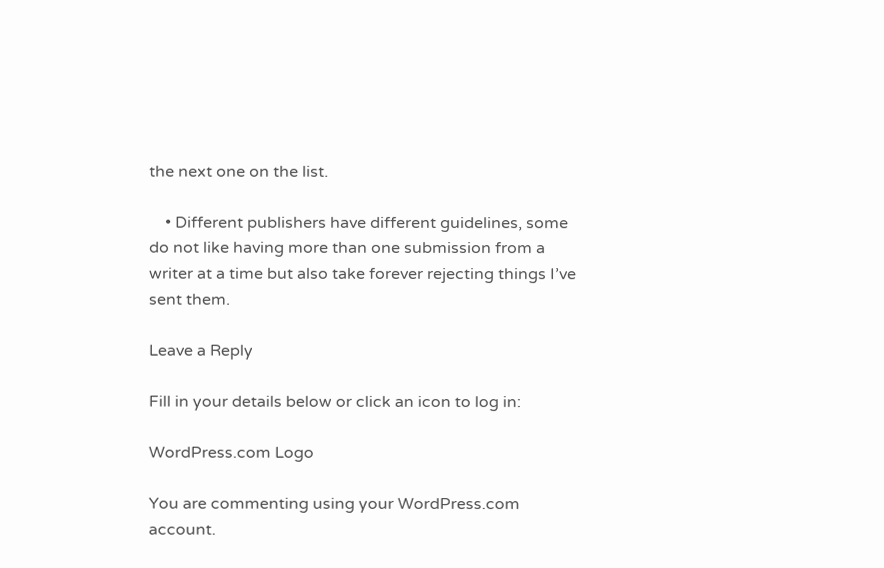the next one on the list.

    • Different publishers have different guidelines, some do not like having more than one submission from a writer at a time but also take forever rejecting things I’ve sent them.

Leave a Reply

Fill in your details below or click an icon to log in:

WordPress.com Logo

You are commenting using your WordPress.com account.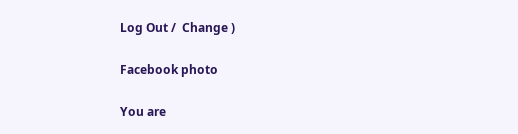Log Out /  Change )

Facebook photo

You are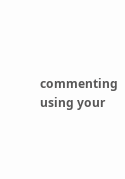commenting using your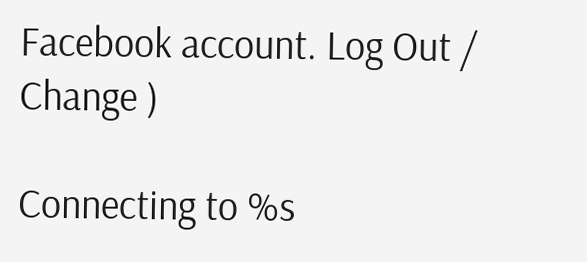Facebook account. Log Out /  Change )

Connecting to %s